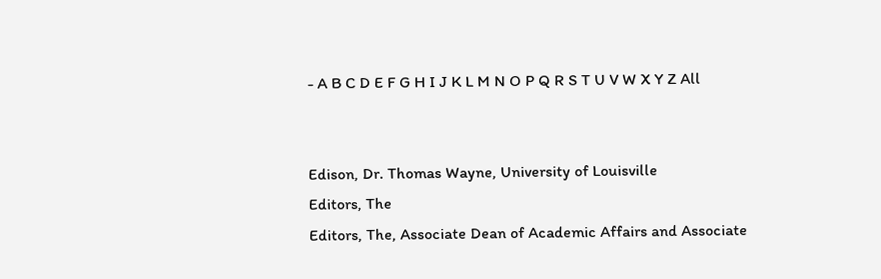- A B C D E F G H I J K L M N O P Q R S T U V W X Y Z All


Edison, Dr. Thomas Wayne, University of Louisville
Editors, The
Editors, The, Associate Dean of Academic Affairs and Associate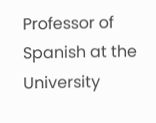Professor of Spanish at the University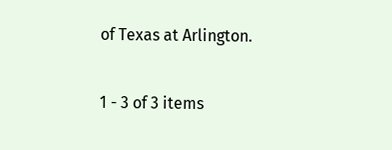of Texas at Arlington.

1 - 3 of 3 items